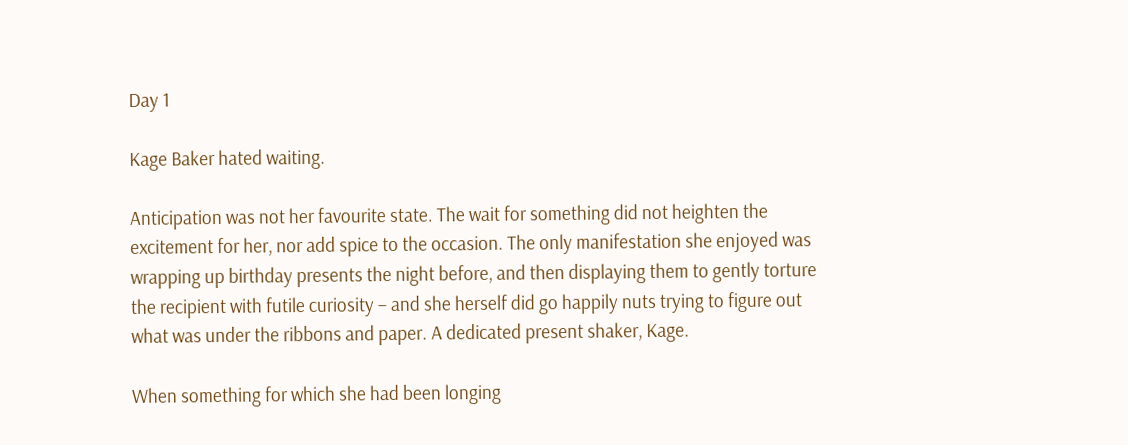Day 1

Kage Baker hated waiting.

Anticipation was not her favourite state. The wait for something did not heighten the excitement for her, nor add spice to the occasion. The only manifestation she enjoyed was wrapping up birthday presents the night before, and then displaying them to gently torture the recipient with futile curiosity – and she herself did go happily nuts trying to figure out what was under the ribbons and paper. A dedicated present shaker, Kage.

When something for which she had been longing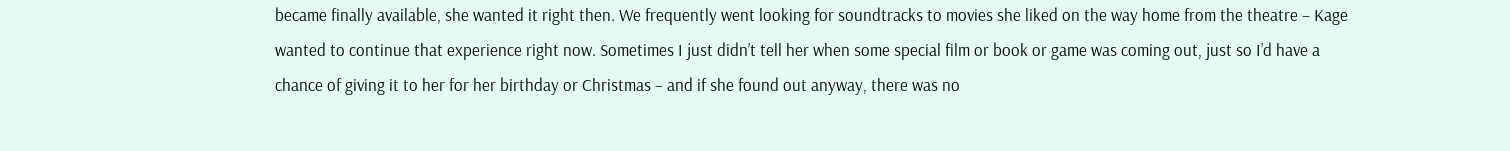became finally available, she wanted it right then. We frequently went looking for soundtracks to movies she liked on the way home from the theatre – Kage wanted to continue that experience right now. Sometimes I just didn’t tell her when some special film or book or game was coming out, just so I’d have a chance of giving it to her for her birthday or Christmas – and if she found out anyway, there was no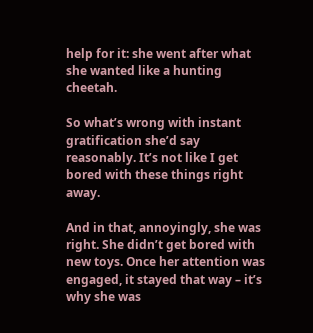help for it: she went after what she wanted like a hunting cheetah.

So what’s wrong with instant gratification she’d say reasonably. It’s not like I get bored with these things right away.

And in that, annoyingly, she was right. She didn’t get bored with new toys. Once her attention was engaged, it stayed that way – it’s why she was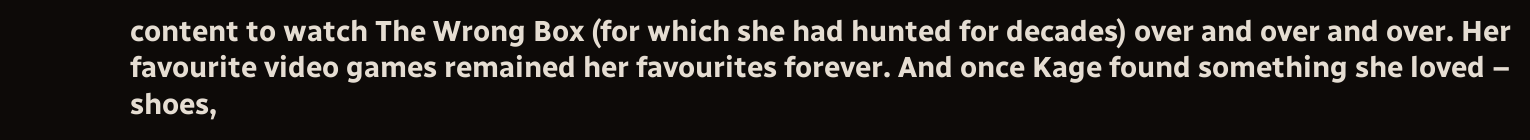content to watch The Wrong Box (for which she had hunted for decades) over and over and over. Her favourite video games remained her favourites forever. And once Kage found something she loved – shoes,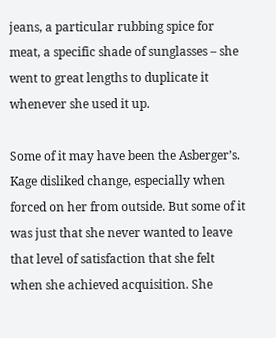jeans, a particular rubbing spice for meat, a specific shade of sunglasses – she went to great lengths to duplicate it whenever she used it up.

Some of it may have been the Asberger’s. Kage disliked change, especially when forced on her from outside. But some of it was just that she never wanted to leave that level of satisfaction that she felt when she achieved acquisition. She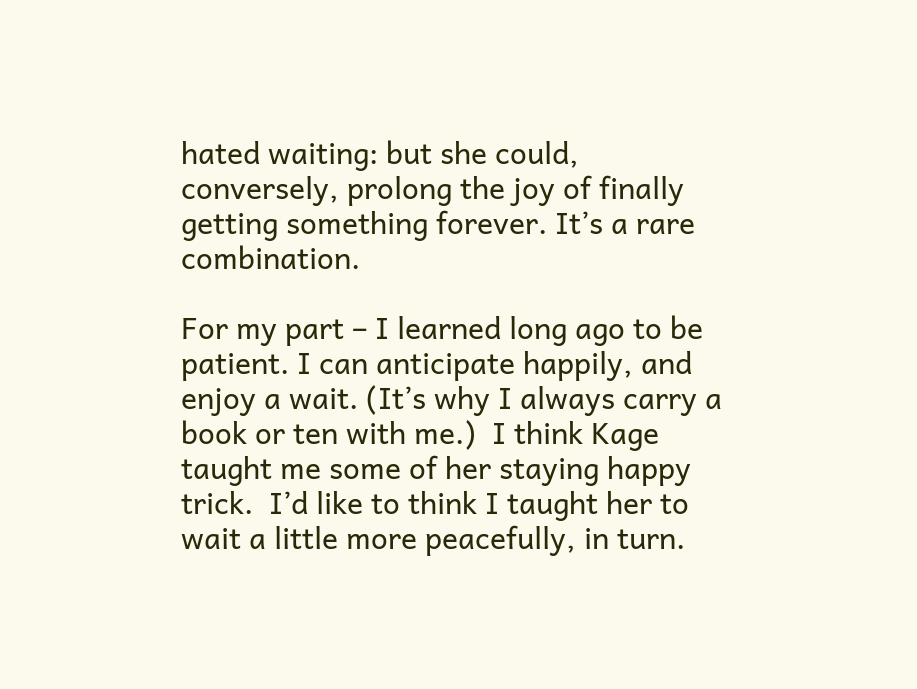hated waiting: but she could, conversely, prolong the joy of finally getting something forever. It’s a rare combination.

For my part – I learned long ago to be patient. I can anticipate happily, and enjoy a wait. (It’s why I always carry a book or ten with me.)  I think Kage taught me some of her staying happy trick.  I’d like to think I taught her to wait a little more peacefully, in turn.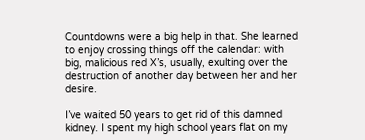Countdowns were a big help in that. She learned to enjoy crossing things off the calendar: with big, malicious red X’s, usually, exulting over the destruction of another day between her and her desire.

I’ve waited 50 years to get rid of this damned kidney. I spent my high school years flat on my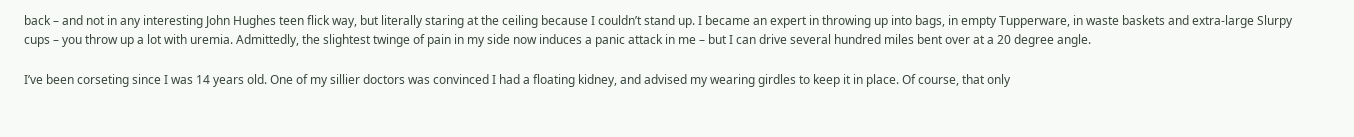back – and not in any interesting John Hughes teen flick way, but literally staring at the ceiling because I couldn’t stand up. I became an expert in throwing up into bags, in empty Tupperware, in waste baskets and extra-large Slurpy cups – you throw up a lot with uremia. Admittedly, the slightest twinge of pain in my side now induces a panic attack in me – but I can drive several hundred miles bent over at a 20 degree angle.

I’ve been corseting since I was 14 years old. One of my sillier doctors was convinced I had a floating kidney, and advised my wearing girdles to keep it in place. Of course, that only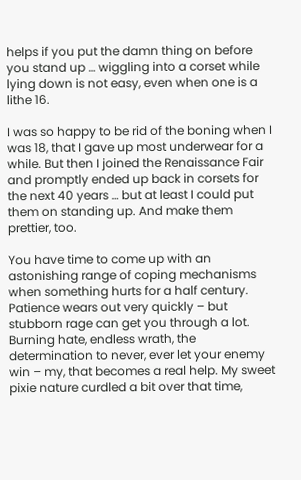helps if you put the damn thing on before you stand up … wiggling into a corset while lying down is not easy, even when one is a lithe 16.

I was so happy to be rid of the boning when I was 18, that I gave up most underwear for a while. But then I joined the Renaissance Fair and promptly ended up back in corsets for the next 40 years … but at least I could put them on standing up. And make them prettier, too.

You have time to come up with an astonishing range of coping mechanisms when something hurts for a half century. Patience wears out very quickly – but stubborn rage can get you through a lot. Burning hate, endless wrath, the determination to never, ever let your enemy win – my, that becomes a real help. My sweet pixie nature curdled a bit over that time,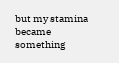but my stamina became something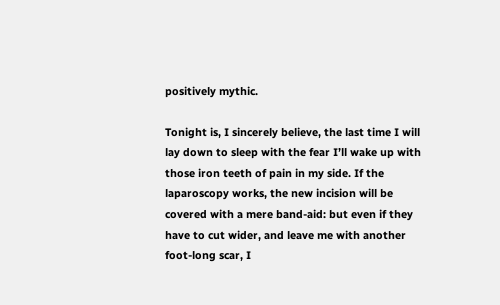positively mythic.

Tonight is, I sincerely believe, the last time I will lay down to sleep with the fear I’ll wake up with those iron teeth of pain in my side. If the laparoscopy works, the new incision will be covered with a mere band-aid: but even if they have to cut wider, and leave me with another foot-long scar, I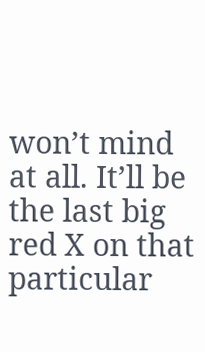won’t mind at all. It’ll be the last big red X on that particular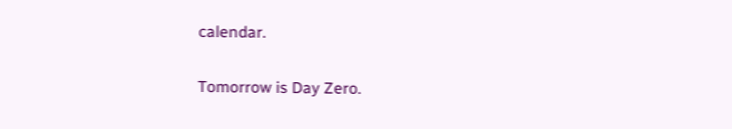calendar.

Tomorrow is Day Zero.